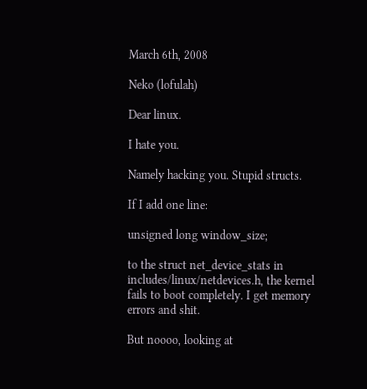March 6th, 2008

Neko (lofulah)

Dear linux.

I hate you.

Namely hacking you. Stupid structs.

If I add one line:

unsigned long window_size;

to the struct net_device_stats in includes/linux/netdevices.h, the kernel fails to boot completely. I get memory errors and shit.

But noooo, looking at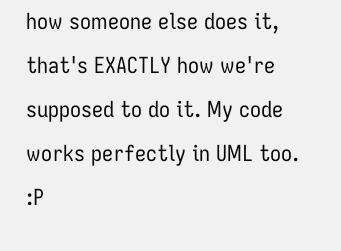how someone else does it, that's EXACTLY how we're supposed to do it. My code works perfectly in UML too. :P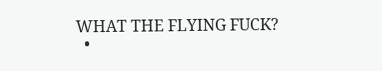WHAT THE FLYING FUCK?
  •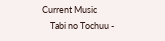Current Music
    Tabi no Tochuu -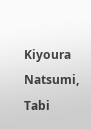Kiyoura Natsumi, Tabi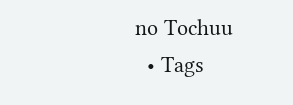no Tochuu
  • Tags